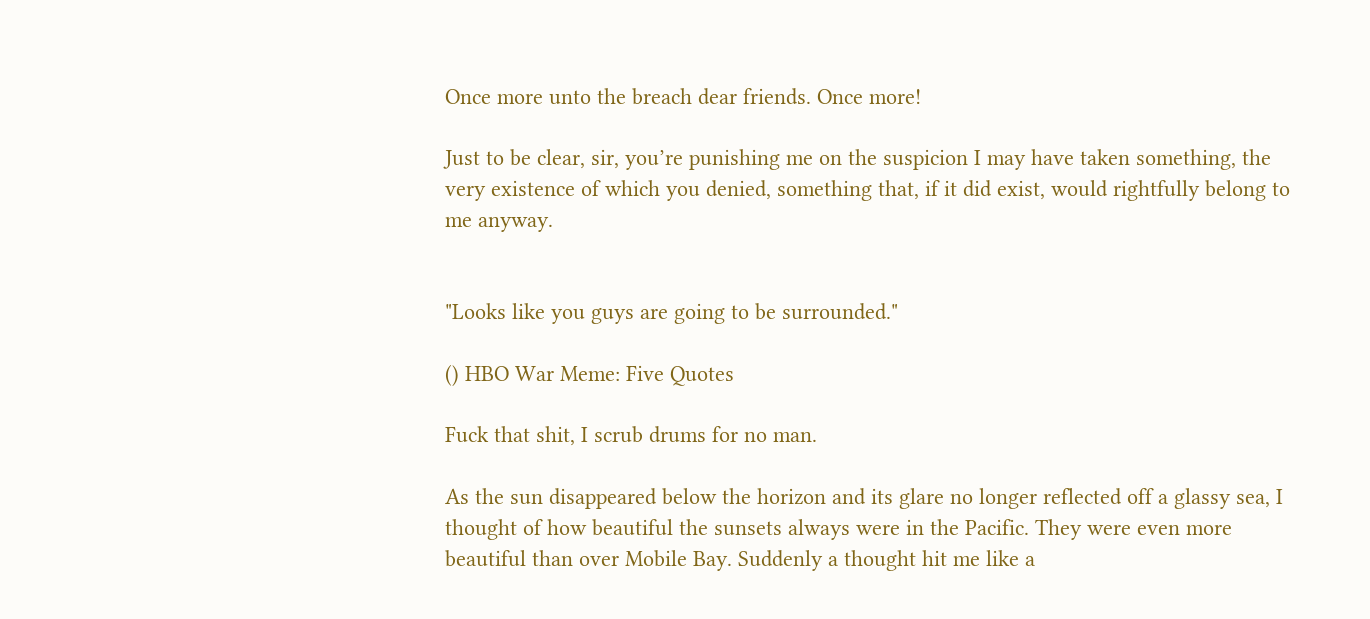Once more unto the breach dear friends. Once more!

Just to be clear, sir, you’re punishing me on the suspicion I may have taken something, the very existence of which you denied, something that, if it did exist, would rightfully belong to me anyway.


"Looks like you guys are going to be surrounded."

() HBO War Meme: Five Quotes

Fuck that shit, I scrub drums for no man.

As the sun disappeared below the horizon and its glare no longer reflected off a glassy sea, I thought of how beautiful the sunsets always were in the Pacific. They were even more beautiful than over Mobile Bay. Suddenly a thought hit me like a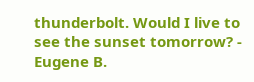thunderbolt. Would I live to see the sunset tomorrow? - Eugene B.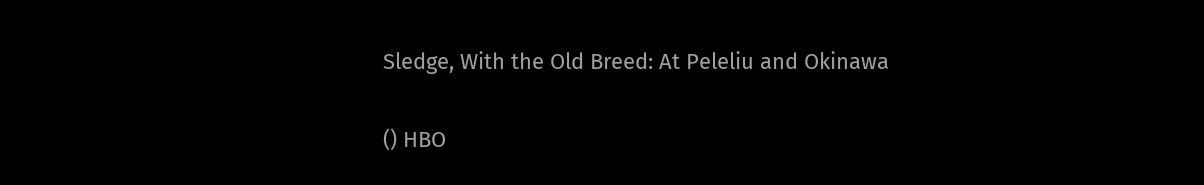Sledge, With the Old Breed: At Peleliu and Okinawa

() HBO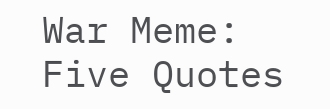War Meme: Five Quotes